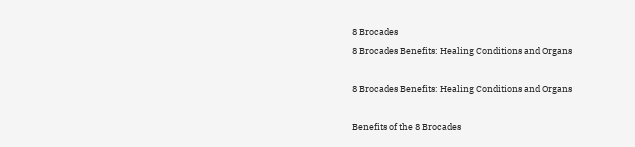8 Brocades
8 Brocades Benefits: Healing Conditions and Organs

8 Brocades Benefits: Healing Conditions and Organs

Benefits of the 8 Brocades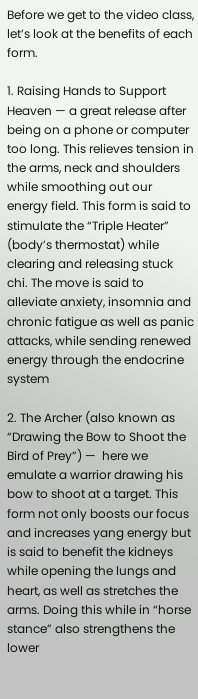Before we get to the video class, let’s look at the benefits of each form.

1. Raising Hands to Support Heaven — a great release after being on a phone or computer too long. This relieves tension in the arms, neck and shoulders while smoothing out our energy field. This form is said to stimulate the “Triple Heater” (body’s thermostat) while clearing and releasing stuck chi. The move is said to alleviate anxiety, insomnia and chronic fatigue as well as panic attacks, while sending renewed energy through the endocrine system

2. The Archer (also known as “Drawing the Bow to Shoot the Bird of Prey”) —  here we emulate a warrior drawing his bow to shoot at a target. This form not only boosts our focus and increases yang energy but is said to benefit the kidneys while opening the lungs and heart, as well as stretches the arms. Doing this while in “horse stance” also strengthens the lower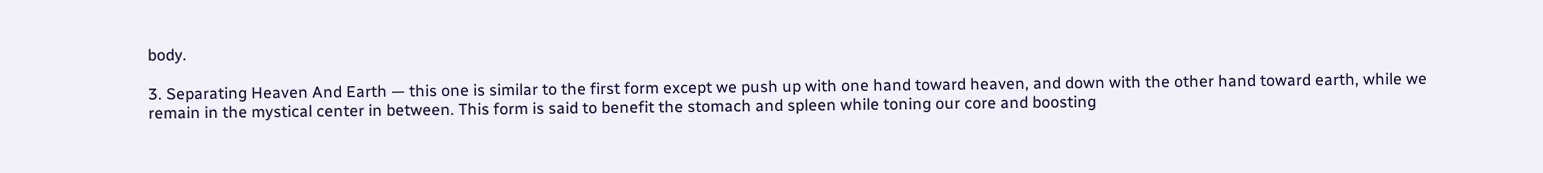body.

3. Separating Heaven And Earth — this one is similar to the first form except we push up with one hand toward heaven, and down with the other hand toward earth, while we remain in the mystical center in between. This form is said to benefit the stomach and spleen while toning our core and boosting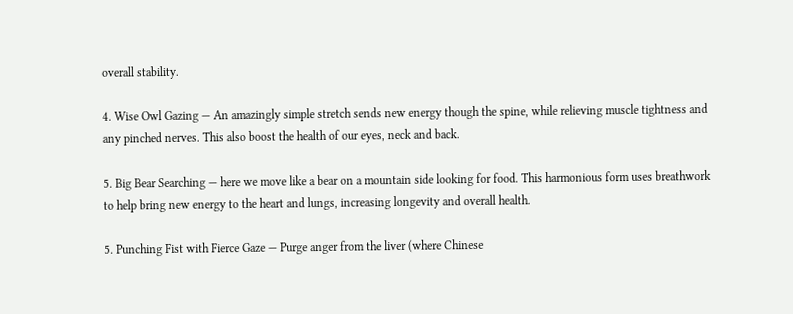overall stability.

4. Wise Owl Gazing — An amazingly simple stretch sends new energy though the spine, while relieving muscle tightness and any pinched nerves. This also boost the health of our eyes, neck and back.

5. Big Bear Searching — here we move like a bear on a mountain side looking for food. This harmonious form uses breathwork to help bring new energy to the heart and lungs, increasing longevity and overall health.

5. Punching Fist with Fierce Gaze — Purge anger from the liver (where Chinese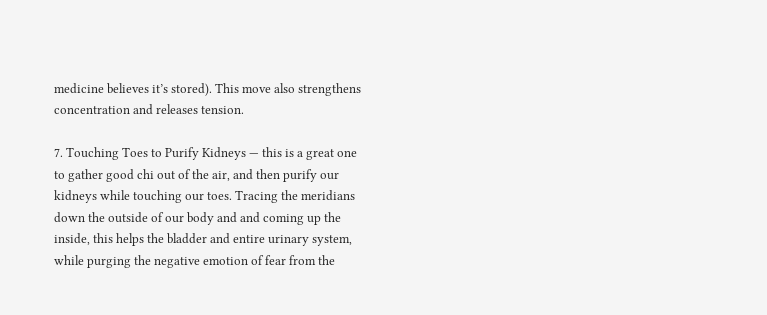medicine believes it’s stored). This move also strengthens concentration and releases tension.

7. Touching Toes to Purify Kidneys — this is a great one to gather good chi out of the air, and then purify our kidneys while touching our toes. Tracing the meridians down the outside of our body and and coming up the inside, this helps the bladder and entire urinary system, while purging the negative emotion of fear from the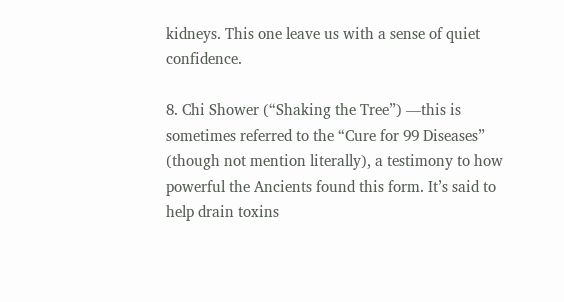kidneys. This one leave us with a sense of quiet confidence.

8. Chi Shower (“Shaking the Tree”) —this is sometimes referred to the “Cure for 99 Diseases” (though not mention literally), a testimony to how powerful the Ancients found this form. It’s said to help drain toxins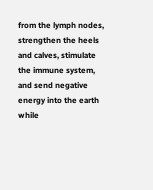from the lymph nodes, strengthen the heels and calves, stimulate the immune system, and send negative energy into the earth while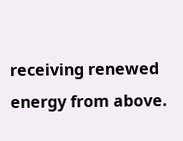receiving renewed energy from above.